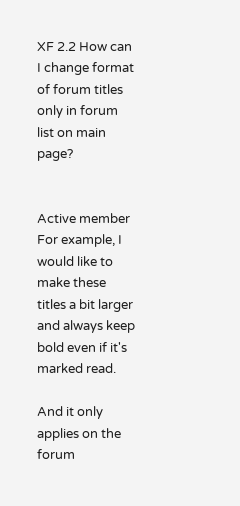XF 2.2 How can I change format of forum titles only in forum list on main page?


Active member
For example, I would like to make these titles a bit larger and always keep bold even if it's marked read.

And it only applies on the forum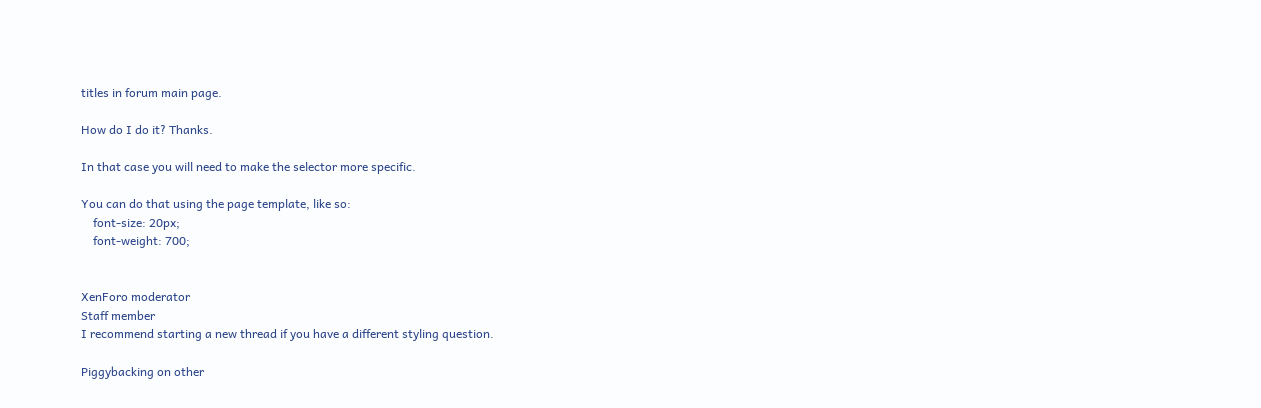titles in forum main page.

How do I do it? Thanks.

In that case you will need to make the selector more specific.

You can do that using the page template, like so:
    font-size: 20px;
    font-weight: 700;


XenForo moderator
Staff member
I recommend starting a new thread if you have a different styling question.

Piggybacking on other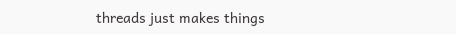threads just makes things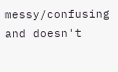messy/confusing and doesn't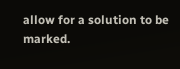allow for a solution to be marked.